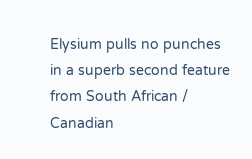Elysium pulls no punches in a superb second feature from South African / Canadian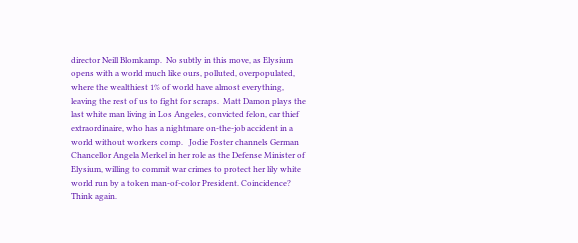director Neill Blomkamp.  No subtly in this move, as Elysium opens with a world much like ours, polluted, overpopulated, where the wealthiest 1% of world have almost everything, leaving the rest of us to fight for scraps.  Matt Damon plays the last white man living in Los Angeles, convicted felon, car thief extraordinaire, who has a nightmare on-the-job accident in a world without workers comp.   Jodie Foster channels German Chancellor Angela Merkel in her role as the Defense Minister of Elysium, willing to commit war crimes to protect her lily white world run by a token man-of-color President. Coincidence? Think again.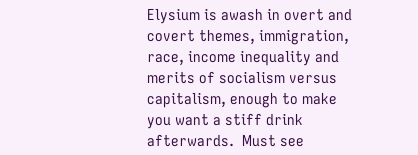Elysium is awash in overt and covert themes, immigration, race, income inequality and merits of socialism versus capitalism, enough to make you want a stiff drink afterwards.  Must see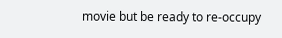movie but be ready to re-occupy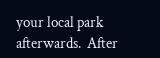your local park afterwards.  After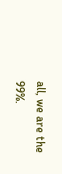all, we are the 99%.